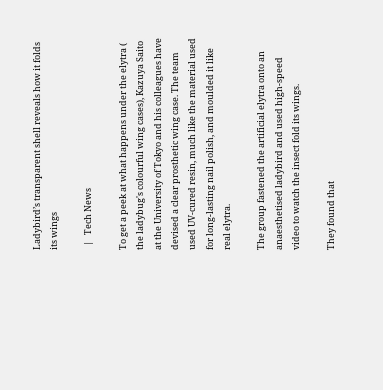Ladybird’s transparent shell reveals how it folds its wings

  |   Tech News

To get a peek at what happens under the elytra ( the ladybug's colourful wing cases), Kazuya Saito at the University of Tokyo and his colleagues have devised a clear prosthetic wing case. The team used UV-cured resin, much like the material used for long-lasting nail polish, and moulded it like real elytra.

The group fastened the artificial elytra onto an anaesthetised ladybird and used high-speed video to watch the insect fold its wings.

They found that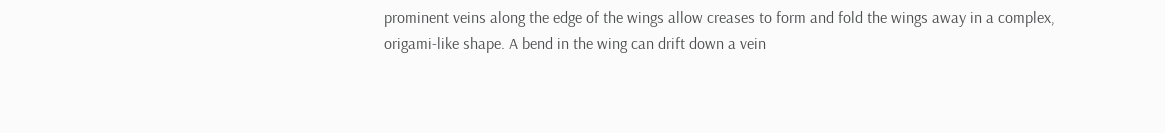prominent veins along the edge of the wings allow creases to form and fold the wings away in a complex, origami-like shape. A bend in the wing can drift down a vein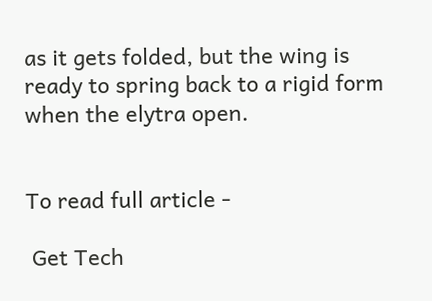as it gets folded, but the wing is ready to spring back to a rigid form when the elytra open.


To read full article -

 Get Tech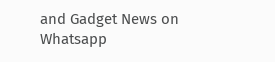and Gadget News on Whatsapp